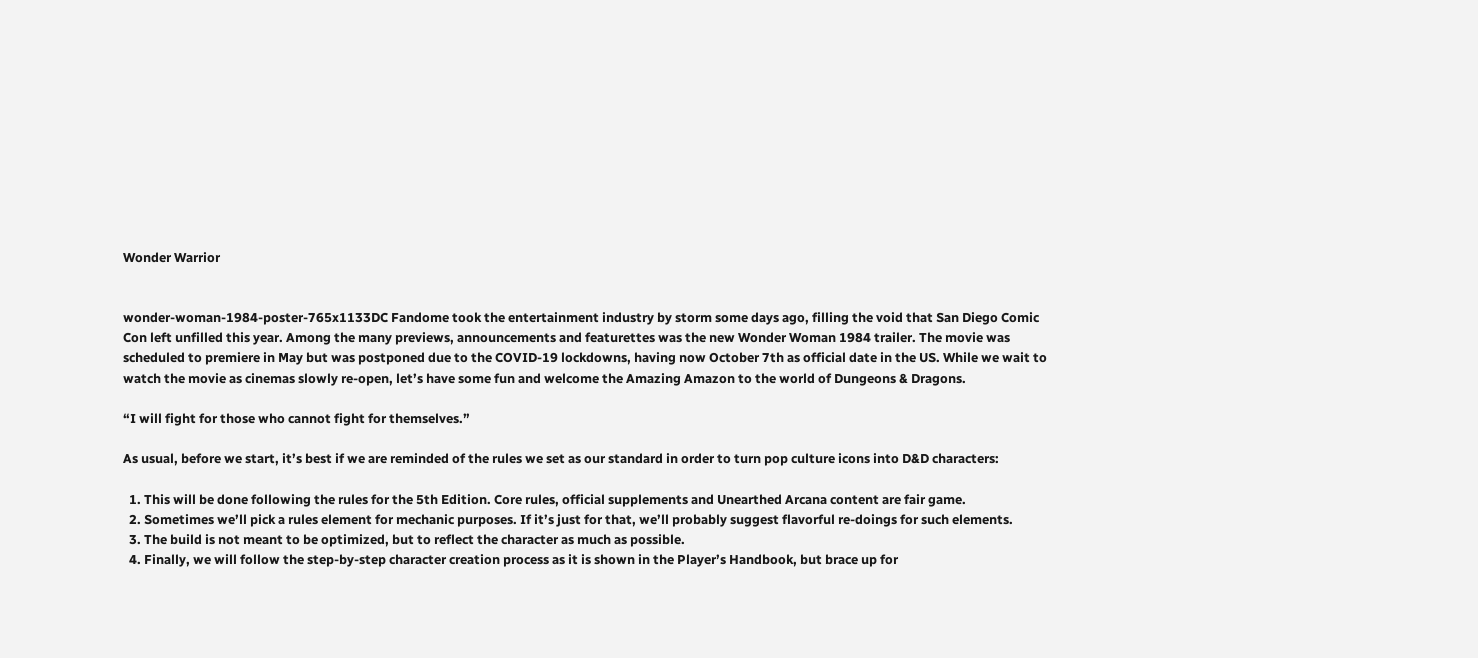Wonder Warrior


wonder-woman-1984-poster-765x1133DC Fandome took the entertainment industry by storm some days ago, filling the void that San Diego Comic Con left unfilled this year. Among the many previews, announcements and featurettes was the new Wonder Woman 1984 trailer. The movie was scheduled to premiere in May but was postponed due to the COVID-19 lockdowns, having now October 7th as official date in the US. While we wait to watch the movie as cinemas slowly re-open, let’s have some fun and welcome the Amazing Amazon to the world of Dungeons & Dragons.

“I will fight for those who cannot fight for themselves.”

As usual, before we start, it’s best if we are reminded of the rules we set as our standard in order to turn pop culture icons into D&D characters:

  1. This will be done following the rules for the 5th Edition. Core rules, official supplements and Unearthed Arcana content are fair game.
  2. Sometimes we’ll pick a rules element for mechanic purposes. If it’s just for that, we’ll probably suggest flavorful re-doings for such elements.
  3. The build is not meant to be optimized, but to reflect the character as much as possible.
  4. Finally, we will follow the step-by-step character creation process as it is shown in the Player’s Handbook, but brace up for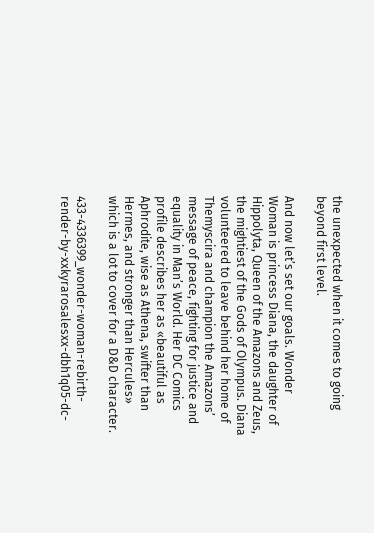the unexpected when it comes to going beyond first level.

And now let’s set our goals. Wonder Woman is princess Diana, the daughter of Hippolyta, Queen of the Amazons and Zeus, the mightiest of the Gods of Olympus. Diana volunteered to leave behind her home of Themyscira and champion the Amazons’ message of peace, fighting for justice and equality in Man’s World. Her DC Comics profile describes her as «beautiful as Aphrodite, wise as Athena, swifter than Hermes, and stronger than Hercules» which is a lot to cover for a D&D character.

433-4336399_wonder-woman-rebirth-render-by-xxkyrarosalesxx-dbh1q05-dc-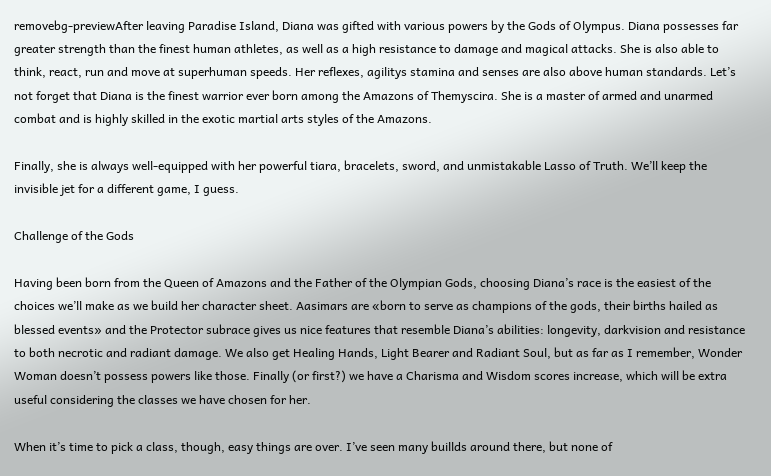removebg-previewAfter leaving Paradise Island, Diana was gifted with various powers by the Gods of Olympus. Diana possesses far greater strength than the finest human athletes, as well as a high resistance to damage and magical attacks. She is also able to think, react, run and move at superhuman speeds. Her reflexes, agilitys stamina and senses are also above human standards. Let’s not forget that Diana is the finest warrior ever born among the Amazons of Themyscira. She is a master of armed and unarmed combat and is highly skilled in the exotic martial arts styles of the Amazons.

Finally, she is always well-equipped with her powerful tiara, bracelets, sword, and unmistakable Lasso of Truth. We’ll keep the invisible jet for a different game, I guess.

Challenge of the Gods

Having been born from the Queen of Amazons and the Father of the Olympian Gods, choosing Diana’s race is the easiest of the choices we’ll make as we build her character sheet. Aasimars are «born to serve as champions of the gods, their births hailed as blessed events» and the Protector subrace gives us nice features that resemble Diana’s abilities: longevity, darkvision and resistance to both necrotic and radiant damage. We also get Healing Hands, Light Bearer and Radiant Soul, but as far as I remember, Wonder Woman doesn’t possess powers like those. Finally (or first?) we have a Charisma and Wisdom scores increase, which will be extra useful considering the classes we have chosen for her.

When it’s time to pick a class, though, easy things are over. I’ve seen many buillds around there, but none of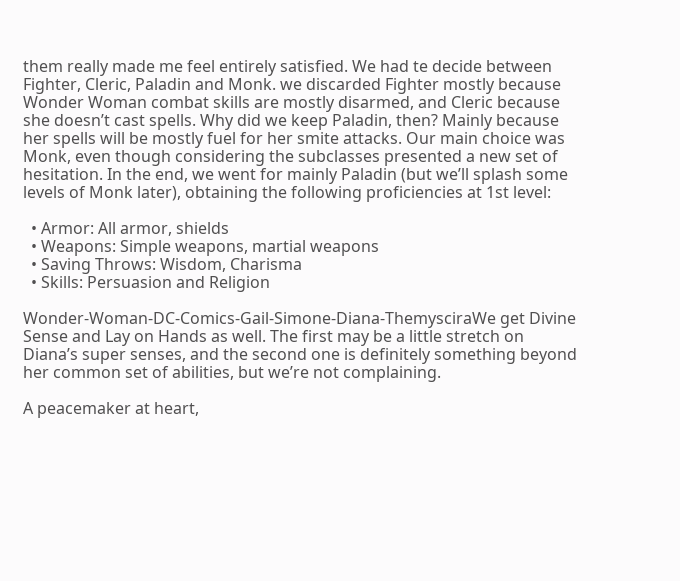them really made me feel entirely satisfied. We had te decide between Fighter, Cleric, Paladin and Monk. we discarded Fighter mostly because Wonder Woman combat skills are mostly disarmed, and Cleric because she doesn’t cast spells. Why did we keep Paladin, then? Mainly because her spells will be mostly fuel for her smite attacks. Our main choice was Monk, even though considering the subclasses presented a new set of hesitation. In the end, we went for mainly Paladin (but we’ll splash some levels of Monk later), obtaining the following proficiencies at 1st level:

  • Armor: All armor, shields
  • Weapons: Simple weapons, martial weapons
  • Saving Throws: Wisdom, Charisma
  • Skills: Persuasion and Religion

Wonder-Woman-DC-Comics-Gail-Simone-Diana-ThemysciraWe get Divine Sense and Lay on Hands as well. The first may be a little stretch on Diana’s super senses, and the second one is definitely something beyond her common set of abilities, but we’re not complaining.

A peacemaker at heart,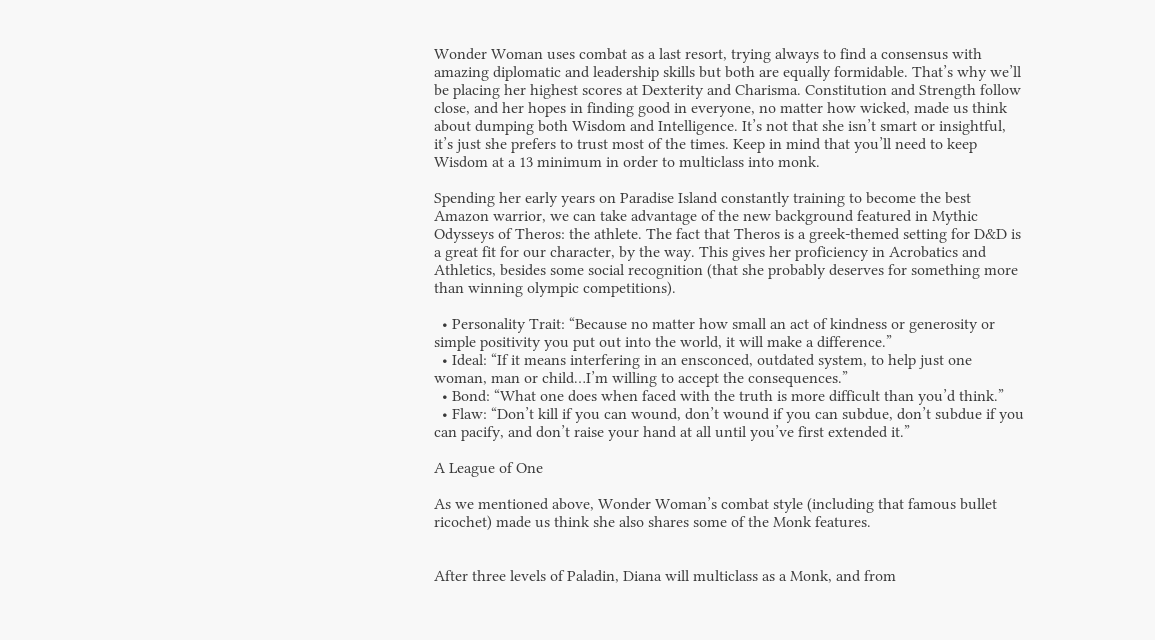Wonder Woman uses combat as a last resort, trying always to find a consensus with amazing diplomatic and leadership skills but both are equally formidable. That’s why we’ll be placing her highest scores at Dexterity and Charisma. Constitution and Strength follow close, and her hopes in finding good in everyone, no matter how wicked, made us think about dumping both Wisdom and Intelligence. It’s not that she isn’t smart or insightful, it’s just she prefers to trust most of the times. Keep in mind that you’ll need to keep Wisdom at a 13 minimum in order to multiclass into monk.

Spending her early years on Paradise Island constantly training to become the best Amazon warrior, we can take advantage of the new background featured in Mythic Odysseys of Theros: the athlete. The fact that Theros is a greek-themed setting for D&D is a great fit for our character, by the way. This gives her proficiency in Acrobatics and Athletics, besides some social recognition (that she probably deserves for something more than winning olympic competitions).

  • Personality Trait: “Because no matter how small an act of kindness or generosity or simple positivity you put out into the world, it will make a difference.”
  • Ideal: “If it means interfering in an ensconced, outdated system, to help just one woman, man or child…I’m willing to accept the consequences.”
  • Bond: “What one does when faced with the truth is more difficult than you’d think.”
  • Flaw: “Don’t kill if you can wound, don’t wound if you can subdue, don’t subdue if you can pacify, and don’t raise your hand at all until you’ve first extended it.”

A League of One

As we mentioned above, Wonder Woman’s combat style (including that famous bullet ricochet) made us think she also shares some of the Monk features.


After three levels of Paladin, Diana will multiclass as a Monk, and from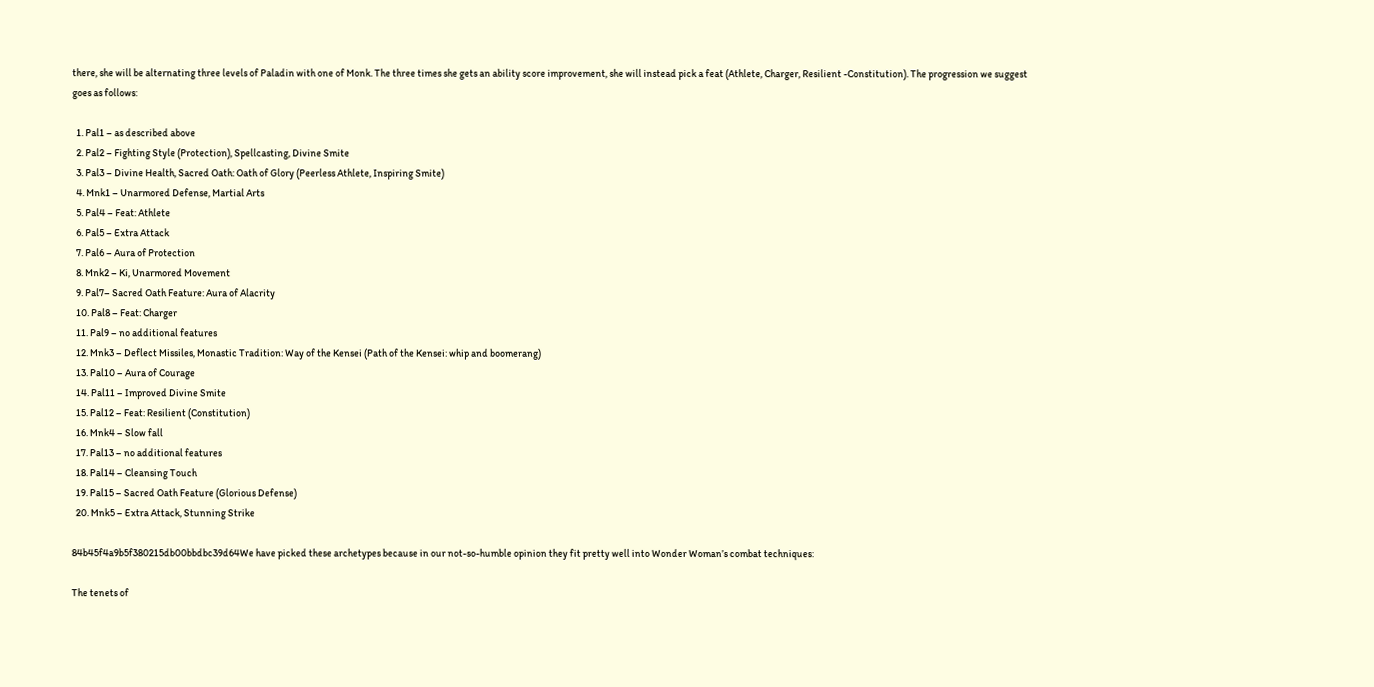there, she will be alternating three levels of Paladin with one of Monk. The three times she gets an ability score improvement, she will instead pick a feat (Athlete, Charger, Resilient -Constitution). The progression we suggest goes as follows:

  1. Pal1 – as described above
  2. Pal2 – Fighting Style (Protection), Spellcasting, Divine Smite
  3. Pal3 – Divine Health, Sacred Oath: Oath of Glory (Peerless Athlete, Inspiring Smite)
  4. Mnk1 – Unarmored Defense, Martial Arts
  5. Pal4 – Feat: Athlete
  6. Pal5 – Extra Attack
  7. Pal6 – Aura of Protection
  8. Mnk2 – Ki, Unarmored Movement
  9. Pal7– Sacred Oath Feature: Aura of Alacrity
  10. Pal8 – Feat: Charger
  11. Pal9 – no additional features
  12. Mnk3 – Deflect Missiles, Monastic Tradition: Way of the Kensei (Path of the Kensei: whip and boomerang)
  13. Pal10 – Aura of Courage
  14. Pal11 – Improved Divine Smite
  15. Pal12 – Feat: Resilient (Constitution)
  16. Mnk4 – Slow fall
  17. Pal13 – no additional features
  18. Pal14 – Cleansing Touch
  19. Pal15 – Sacred Oath Feature (Glorious Defense)
  20. Mnk5 – Extra Attack, Stunning Strike

84b45f4a9b5f380215db00bbdbc39d64We have picked these archetypes because in our not-so-humble opinion they fit pretty well into Wonder Woman’s combat techniques:

The tenets of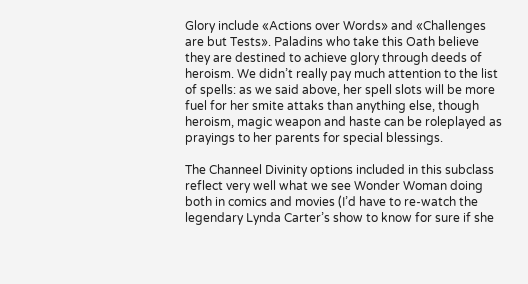Glory include «Actions over Words» and «Challenges are but Tests». Paladins who take this Oath believe they are destined to achieve glory through deeds of heroism. We didn’t really pay much attention to the list of spells: as we said above, her spell slots will be more fuel for her smite attaks than anything else, though heroism, magic weapon and haste can be roleplayed as prayings to her parents for special blessings.

The Channeel Divinity options included in this subclass reflect very well what we see Wonder Woman doing both in comics and movies (I’d have to re-watch the legendary Lynda Carter’s show to know for sure if she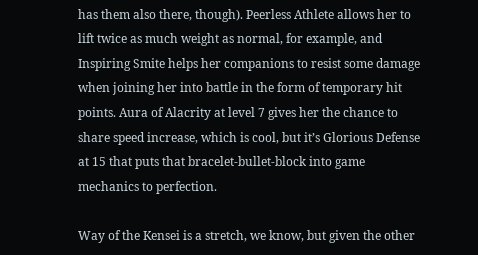has them also there, though). Peerless Athlete allows her to lift twice as much weight as normal, for example, and Inspiring Smite helps her companions to resist some damage when joining her into battle in the form of temporary hit points. Aura of Alacrity at level 7 gives her the chance to share speed increase, which is cool, but it’s Glorious Defense at 15 that puts that bracelet-bullet-block into game mechanics to perfection.

Way of the Kensei is a stretch, we know, but given the other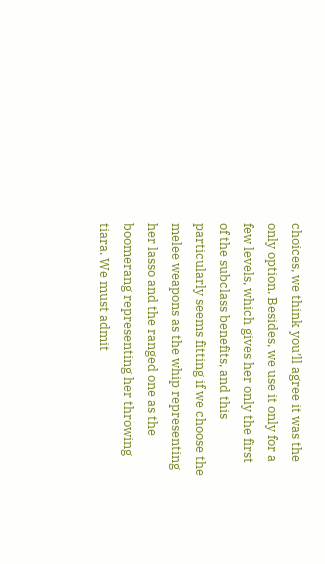choices, we think you’ll agree it was the only option. Besides, we use it only for a few levels, which gives her only the first of the subclass benefits, and this particularly seems fitting if we choose the melee weapons as the whip representing her lasso and the ranged one as the boomerang representing her throwing tiara. We must admit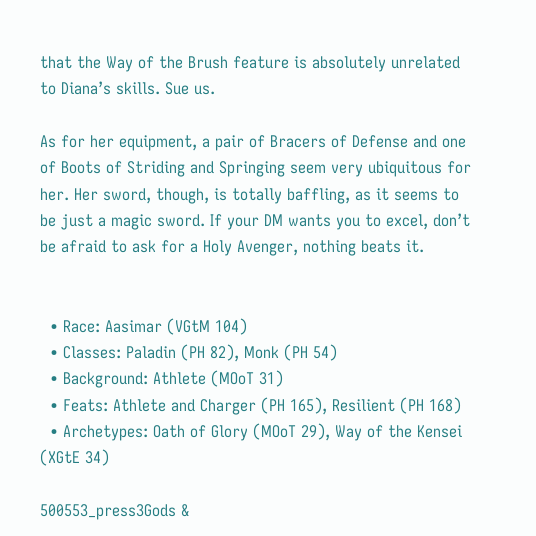that the Way of the Brush feature is absolutely unrelated to Diana’s skills. Sue us.

As for her equipment, a pair of Bracers of Defense and one of Boots of Striding and Springing seem very ubiquitous for her. Her sword, though, is totally baffling, as it seems to be just a magic sword. If your DM wants you to excel, don’t be afraid to ask for a Holy Avenger, nothing beats it.


  • Race: Aasimar (VGtM 104)
  • Classes: Paladin (PH 82), Monk (PH 54)
  • Background: Athlete (MOoT 31)
  • Feats: Athlete and Charger (PH 165), Resilient (PH 168)
  • Archetypes: Oath of Glory (MOoT 29), Way of the Kensei (XGtE 34)

500553_press3Gods &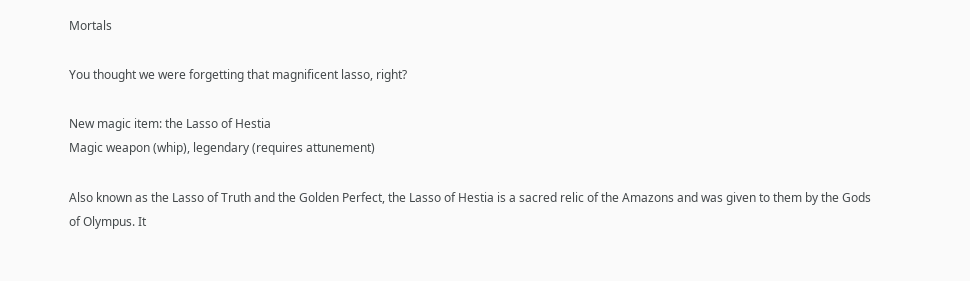Mortals

You thought we were forgetting that magnificent lasso, right?

New magic item: the Lasso of Hestia
Magic weapon (whip), legendary (requires attunement)

Also known as the Lasso of Truth and the Golden Perfect, the Lasso of Hestia is a sacred relic of the Amazons and was given to them by the Gods of Olympus. It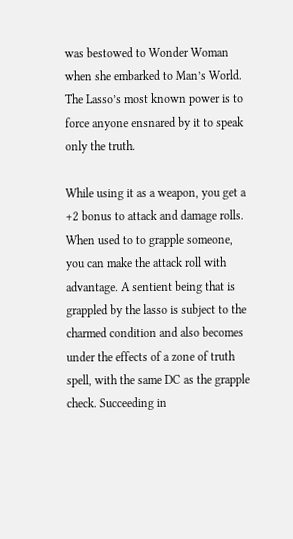was bestowed to Wonder Woman when she embarked to Man’s World. The Lasso’s most known power is to force anyone ensnared by it to speak only the truth.

While using it as a weapon, you get a +2 bonus to attack and damage rolls. When used to to grapple someone, you can make the attack roll with advantage. A sentient being that is grappled by the lasso is subject to the charmed condition and also becomes under the effects of a zone of truth spell, with the same DC as the grapple check. Succeeding in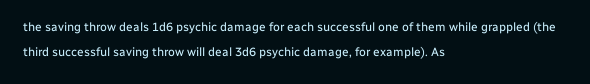the saving throw deals 1d6 psychic damage for each successful one of them while grappled (the third successful saving throw will deal 3d6 psychic damage, for example). As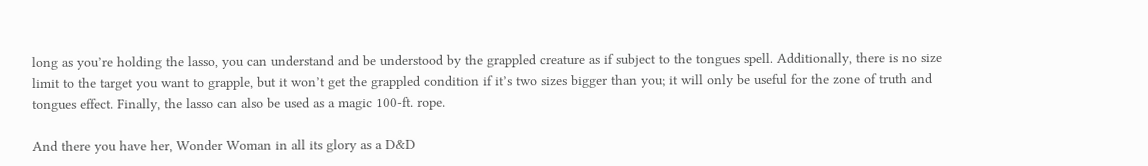long as you’re holding the lasso, you can understand and be understood by the grappled creature as if subject to the tongues spell. Additionally, there is no size limit to the target you want to grapple, but it won’t get the grappled condition if it’s two sizes bigger than you; it will only be useful for the zone of truth and tongues effect. Finally, the lasso can also be used as a magic 100-ft. rope.

And there you have her, Wonder Woman in all its glory as a D&D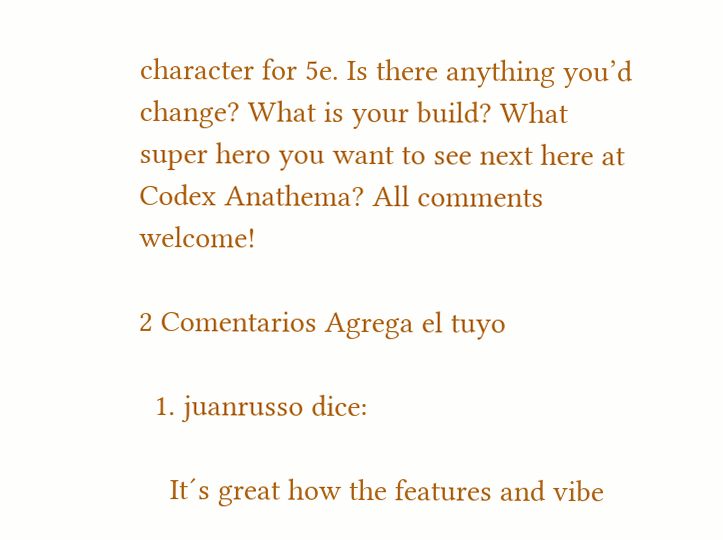character for 5e. Is there anything you’d change? What is your build? What super hero you want to see next here at Codex Anathema? All comments welcome!

2 Comentarios Agrega el tuyo

  1. juanrusso dice:

    It´s great how the features and vibe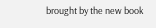brought by the new book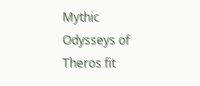Mythic Odysseys of Theros fit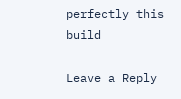perfectly this build

Leave a Reply